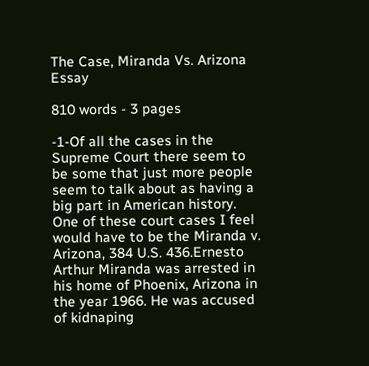The Case, Miranda Vs. Arizona Essay

810 words - 3 pages

-1-Of all the cases in the Supreme Court there seem to be some that just more people seem to talk about as having a big part in American history. One of these court cases I feel would have to be the Miranda v. Arizona, 384 U.S. 436.Ernesto Arthur Miranda was arrested in his home of Phoenix, Arizona in the year 1966. He was accused of kidnaping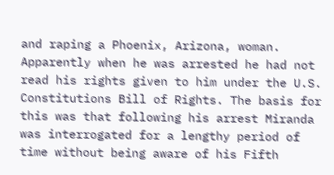and raping a Phoenix, Arizona, woman. Apparently when he was arrested he had not read his rights given to him under the U.S. Constitutions Bill of Rights. The basis for this was that following his arrest Miranda was interrogated for a lengthy period of time without being aware of his Fifth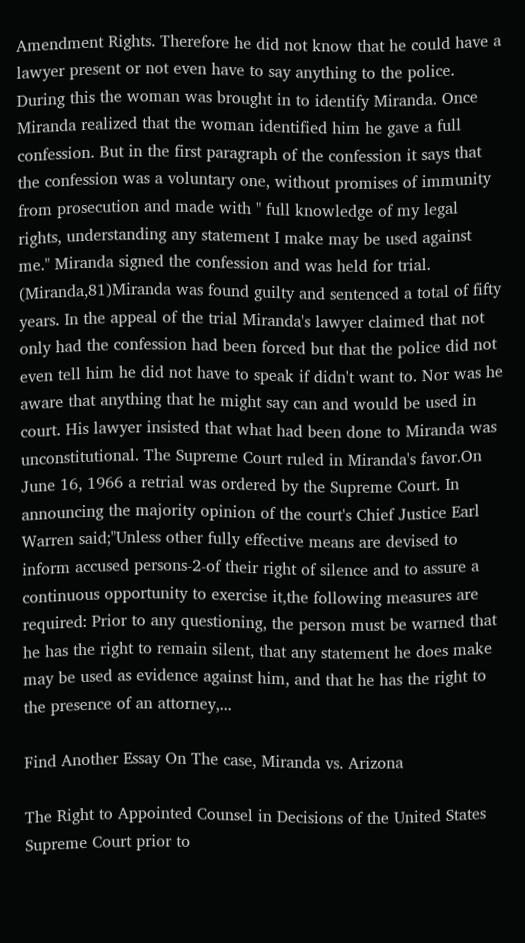Amendment Rights. Therefore he did not know that he could have a lawyer present or not even have to say anything to the police. During this the woman was brought in to identify Miranda. Once Miranda realized that the woman identified him he gave a full confession. But in the first paragraph of the confession it says that the confession was a voluntary one, without promises of immunity from prosecution and made with " full knowledge of my legal rights, understanding any statement I make may be used against me." Miranda signed the confession and was held for trial. (Miranda,81)Miranda was found guilty and sentenced a total of fifty years. In the appeal of the trial Miranda's lawyer claimed that not only had the confession had been forced but that the police did not even tell him he did not have to speak if didn't want to. Nor was he aware that anything that he might say can and would be used in court. His lawyer insisted that what had been done to Miranda was unconstitutional. The Supreme Court ruled in Miranda's favor.On June 16, 1966 a retrial was ordered by the Supreme Court. In announcing the majority opinion of the court's Chief Justice Earl Warren said;"Unless other fully effective means are devised to inform accused persons-2-of their right of silence and to assure a continuous opportunity to exercise it,the following measures are required: Prior to any questioning, the person must be warned that he has the right to remain silent, that any statement he does make may be used as evidence against him, and that he has the right to the presence of an attorney,...

Find Another Essay On The case, Miranda vs. Arizona

The Right to Appointed Counsel in Decisions of the United States Supreme Court prior to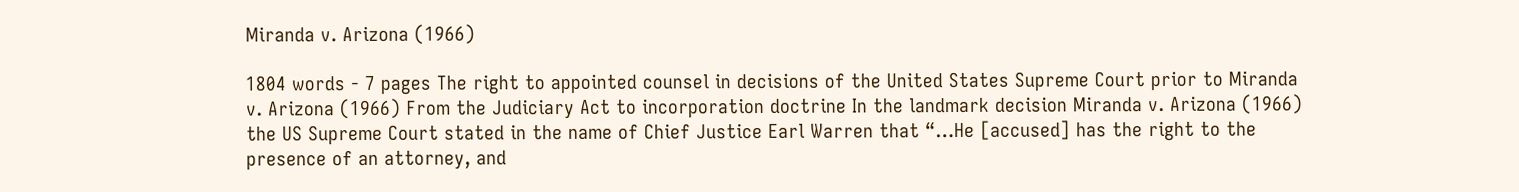Miranda v. Arizona (1966)

1804 words - 7 pages The right to appointed counsel in decisions of the United States Supreme Court prior to Miranda v. Arizona (1966) From the Judiciary Act to incorporation doctrine In the landmark decision Miranda v. Arizona (1966) the US Supreme Court stated in the name of Chief Justice Earl Warren that “…He [accused] has the right to the presence of an attorney, and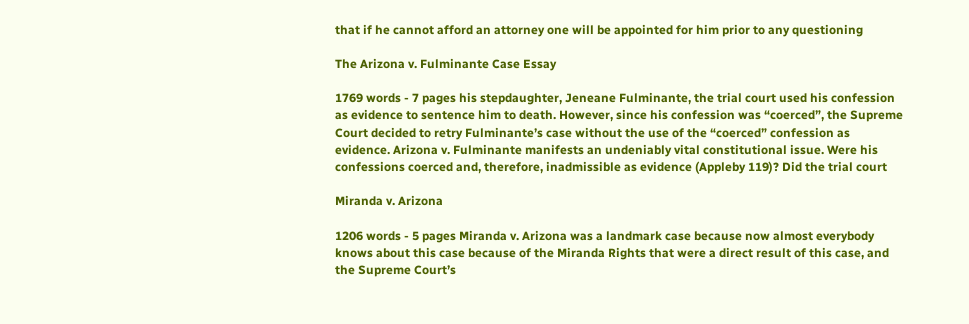that if he cannot afford an attorney one will be appointed for him prior to any questioning

The Arizona v. Fulminante Case Essay

1769 words - 7 pages his stepdaughter, Jeneane Fulminante, the trial court used his confession as evidence to sentence him to death. However, since his confession was “coerced”, the Supreme Court decided to retry Fulminante’s case without the use of the “coerced” confession as evidence. Arizona v. Fulminante manifests an undeniably vital constitutional issue. Were his confessions coerced and, therefore, inadmissible as evidence (Appleby 119)? Did the trial court

Miranda v. Arizona

1206 words - 5 pages Miranda v. Arizona was a landmark case because now almost everybody knows about this case because of the Miranda Rights that were a direct result of this case, and the Supreme Court’s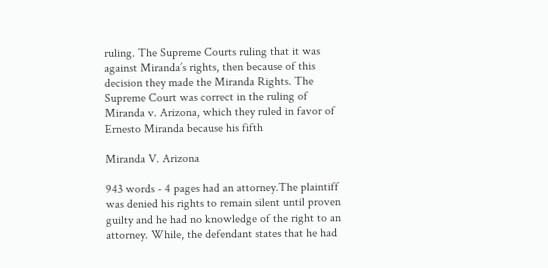ruling. The Supreme Courts ruling that it was against Miranda’s rights, then because of this decision they made the Miranda Rights. The Supreme Court was correct in the ruling of Miranda v. Arizona, which they ruled in favor of Ernesto Miranda because his fifth

Miranda V. Arizona

943 words - 4 pages had an attorney.The plaintiff was denied his rights to remain silent until proven guilty and he had no knowledge of the right to an attorney. While, the defendant states that he had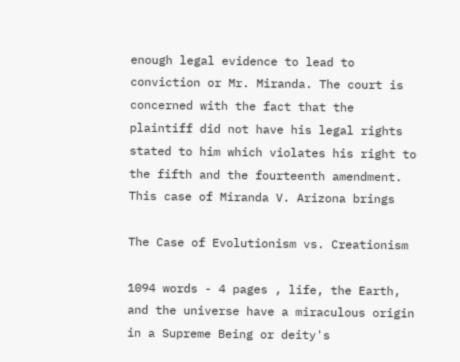enough legal evidence to lead to conviction or Mr. Miranda. The court is concerned with the fact that the plaintiff did not have his legal rights stated to him which violates his right to the fifth and the fourteenth amendment. This case of Miranda V. Arizona brings

The Case of Evolutionism vs. Creationism

1094 words - 4 pages , life, the Earth, and the universe have a miraculous origin in a Supreme Being or deity's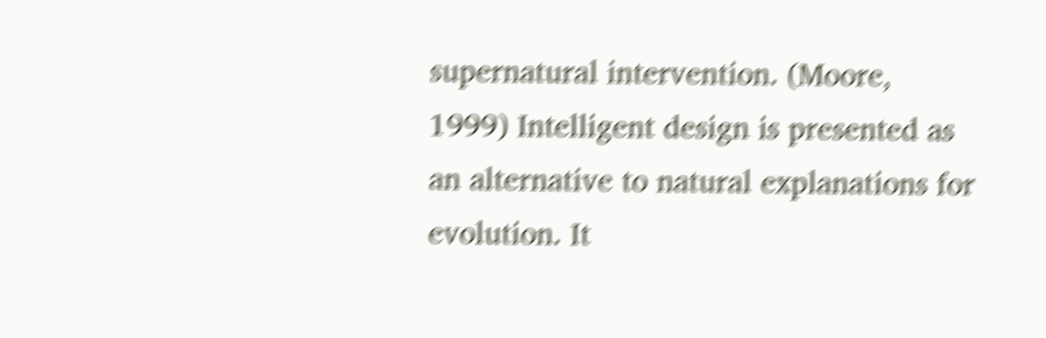supernatural intervention. (Moore, 1999) Intelligent design is presented as an alternative to natural explanations for evolution. It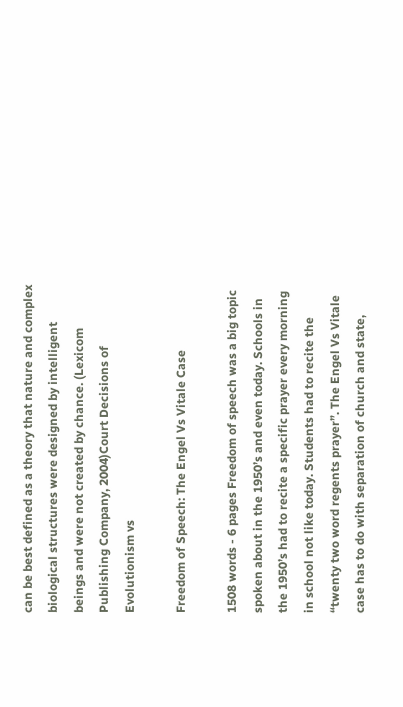can be best defined as a theory that nature and complex biological structures were designed by intelligent beings and were not created by chance. (Lexicom Publishing Company, 2004)Court Decisions of Evolutionism vs

Freedom of Speech: The Engel Vs Vitale Case

1508 words - 6 pages Freedom of speech was a big topic spoken about in the 1950’s and even today. Schools in the 1950’s had to recite a specific prayer every morning in school not like today. Students had to recite the “twenty two word regents prayer”. The Engel Vs Vitale case has to do with separation of church and state,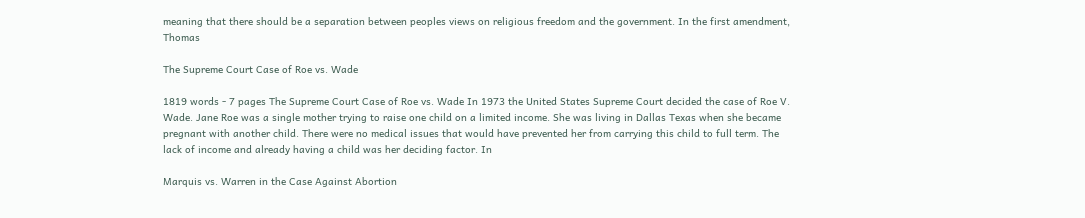meaning that there should be a separation between peoples views on religious freedom and the government. In the first amendment, Thomas

The Supreme Court Case of Roe vs. Wade

1819 words - 7 pages The Supreme Court Case of Roe vs. Wade In 1973 the United States Supreme Court decided the case of Roe V. Wade. Jane Roe was a single mother trying to raise one child on a limited income. She was living in Dallas Texas when she became pregnant with another child. There were no medical issues that would have prevented her from carrying this child to full term. The lack of income and already having a child was her deciding factor. In

Marquis vs. Warren in the Case Against Abortion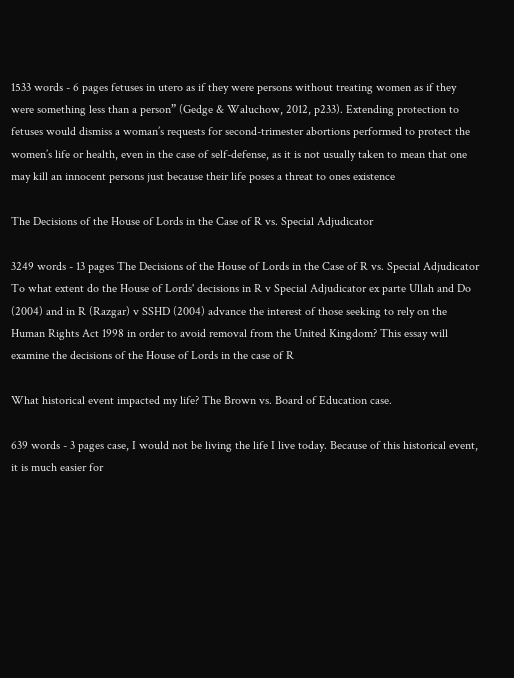1533 words - 6 pages fetuses in utero as if they were persons without treating women as if they were something less than a person” (Gedge & Waluchow, 2012, p233). Extending protection to fetuses would dismiss a woman’s requests for second-trimester abortions performed to protect the women’s life or health, even in the case of self-defense, as it is not usually taken to mean that one may kill an innocent persons just because their life poses a threat to ones existence

The Decisions of the House of Lords in the Case of R vs. Special Adjudicator

3249 words - 13 pages The Decisions of the House of Lords in the Case of R vs. Special Adjudicator To what extent do the House of Lords' decisions in R v Special Adjudicator ex parte Ullah and Do (2004) and in R (Razgar) v SSHD (2004) advance the interest of those seeking to rely on the Human Rights Act 1998 in order to avoid removal from the United Kingdom? This essay will examine the decisions of the House of Lords in the case of R

What historical event impacted my life? The Brown vs. Board of Education case.

639 words - 3 pages case, I would not be living the life I live today. Because of this historical event, it is much easier for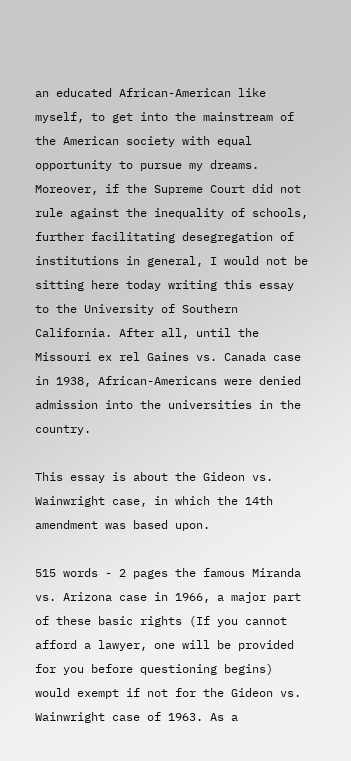an educated African-American like myself, to get into the mainstream of the American society with equal opportunity to pursue my dreams. Moreover, if the Supreme Court did not rule against the inequality of schools, further facilitating desegregation of institutions in general, I would not be sitting here today writing this essay to the University of Southern California. After all, until the Missouri ex rel Gaines vs. Canada case in 1938, African-Americans were denied admission into the universities in the country.

This essay is about the Gideon vs. Wainwright case, in which the 14th amendment was based upon.

515 words - 2 pages the famous Miranda vs. Arizona case in 1966, a major part of these basic rights (If you cannot afford a lawyer, one will be provided for you before questioning begins) would exempt if not for the Gideon vs. Wainwright case of 1963. As a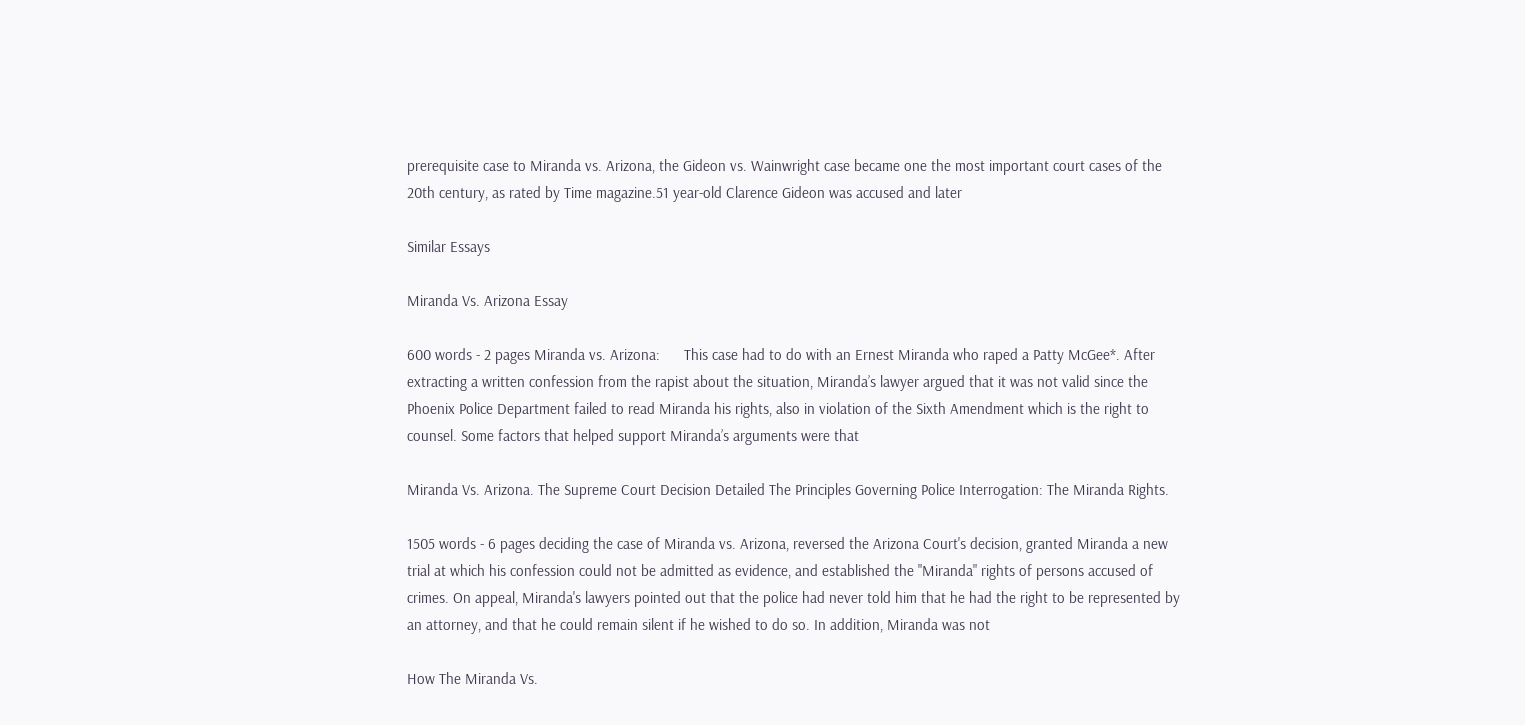prerequisite case to Miranda vs. Arizona, the Gideon vs. Wainwright case became one the most important court cases of the 20th century, as rated by Time magazine.51 year-old Clarence Gideon was accused and later

Similar Essays

Miranda Vs. Arizona Essay

600 words - 2 pages Miranda vs. Arizona:      This case had to do with an Ernest Miranda who raped a Patty McGee*. After extracting a written confession from the rapist about the situation, Miranda’s lawyer argued that it was not valid since the Phoenix Police Department failed to read Miranda his rights, also in violation of the Sixth Amendment which is the right to counsel. Some factors that helped support Miranda’s arguments were that

Miranda Vs. Arizona. The Supreme Court Decision Detailed The Principles Governing Police Interrogation: The Miranda Rights.

1505 words - 6 pages deciding the case of Miranda vs. Arizona, reversed the Arizona Court's decision, granted Miranda a new trial at which his confession could not be admitted as evidence, and established the "Miranda" rights of persons accused of crimes. On appeal, Miranda's lawyers pointed out that the police had never told him that he had the right to be represented by an attorney, and that he could remain silent if he wished to do so. In addition, Miranda was not

How The Miranda Vs.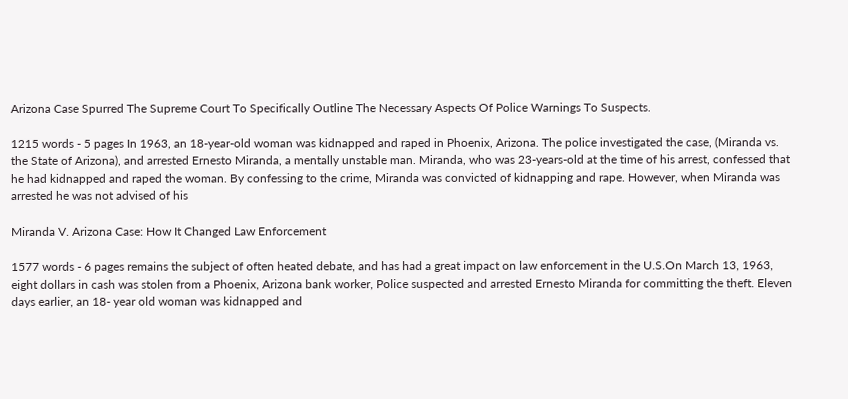Arizona Case Spurred The Supreme Court To Specifically Outline The Necessary Aspects Of Police Warnings To Suspects.

1215 words - 5 pages In 1963, an 18-year-old woman was kidnapped and raped in Phoenix, Arizona. The police investigated the case, (Miranda vs. the State of Arizona), and arrested Ernesto Miranda, a mentally unstable man. Miranda, who was 23-years-old at the time of his arrest, confessed that he had kidnapped and raped the woman. By confessing to the crime, Miranda was convicted of kidnapping and rape. However, when Miranda was arrested he was not advised of his

Miranda V. Arizona Case: How It Changed Law Enforcement

1577 words - 6 pages remains the subject of often heated debate, and has had a great impact on law enforcement in the U.S.On March 13, 1963, eight dollars in cash was stolen from a Phoenix, Arizona bank worker, Police suspected and arrested Ernesto Miranda for committing the theft. Eleven days earlier, an 18- year old woman was kidnapped and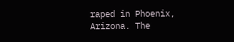raped in Phoenix, Arizona. The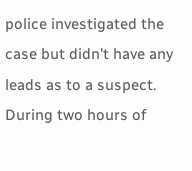police investigated the case but didn't have any leads as to a suspect. During two hours of